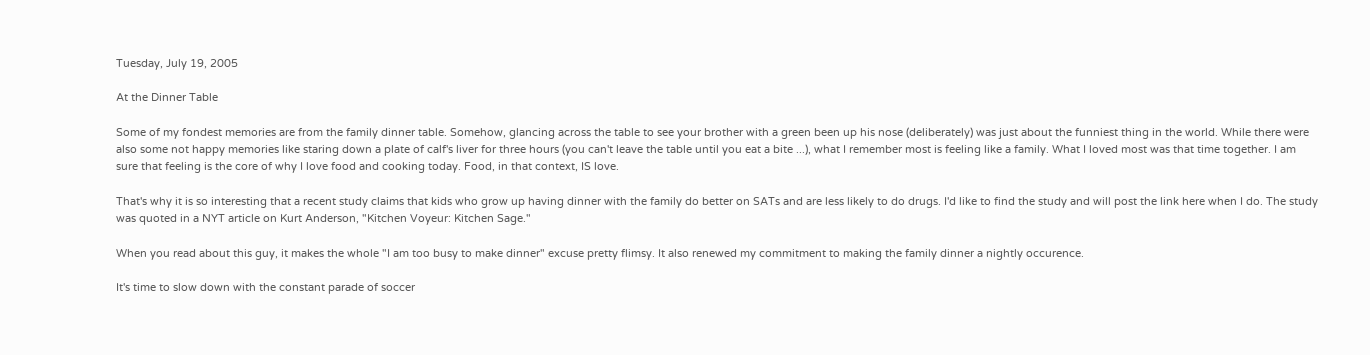Tuesday, July 19, 2005

At the Dinner Table

Some of my fondest memories are from the family dinner table. Somehow, glancing across the table to see your brother with a green been up his nose (deliberately) was just about the funniest thing in the world. While there were also some not happy memories like staring down a plate of calf's liver for three hours (you can't leave the table until you eat a bite ...), what I remember most is feeling like a family. What I loved most was that time together. I am sure that feeling is the core of why I love food and cooking today. Food, in that context, IS love.

That's why it is so interesting that a recent study claims that kids who grow up having dinner with the family do better on SATs and are less likely to do drugs. I'd like to find the study and will post the link here when I do. The study was quoted in a NYT article on Kurt Anderson, "Kitchen Voyeur: Kitchen Sage."

When you read about this guy, it makes the whole "I am too busy to make dinner" excuse pretty flimsy. It also renewed my commitment to making the family dinner a nightly occurence.

It's time to slow down with the constant parade of soccer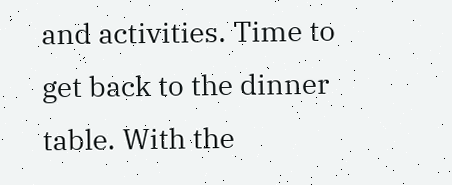and activities. Time to get back to the dinner table. With the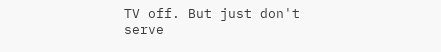TV off. But just don't serve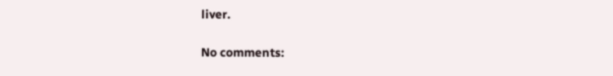liver.

No comments: